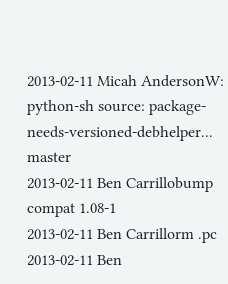2013-02-11 Micah AndersonW: python-sh source: package-needs-versioned-debhelper... master
2013-02-11 Ben Carrillobump compat 1.08-1
2013-02-11 Ben Carrillorm .pc
2013-02-11 Ben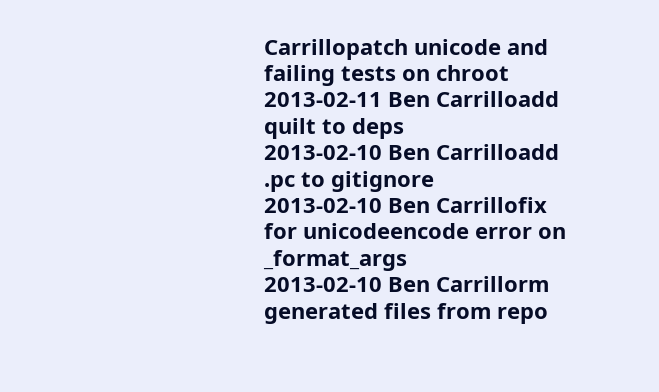Carrillopatch unicode and failing tests on chroot
2013-02-11 Ben Carrilloadd quilt to deps
2013-02-10 Ben Carrilloadd .pc to gitignore
2013-02-10 Ben Carrillofix for unicodeencode error on _format_args
2013-02-10 Ben Carrillorm generated files from repo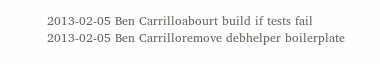2013-02-05 Ben Carrilloabourt build if tests fail
2013-02-05 Ben Carrilloremove debhelper boilerplate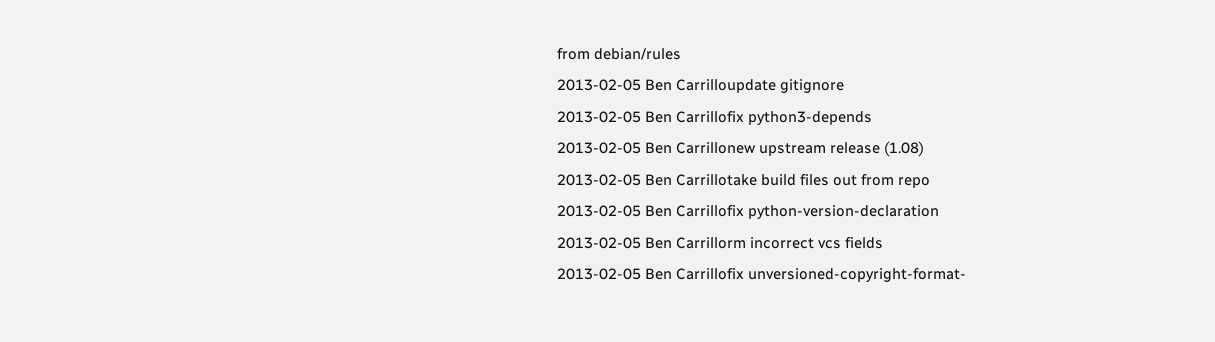from debian/rules
2013-02-05 Ben Carrilloupdate gitignore
2013-02-05 Ben Carrillofix python3-depends
2013-02-05 Ben Carrillonew upstream release (1.08)
2013-02-05 Ben Carrillotake build files out from repo
2013-02-05 Ben Carrillofix python-version-declaration
2013-02-05 Ben Carrillorm incorrect vcs fields
2013-02-05 Ben Carrillofix unversioned-copyright-format-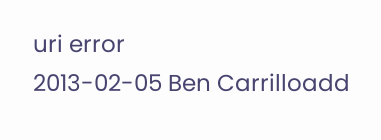uri error
2013-02-05 Ben Carrilloadd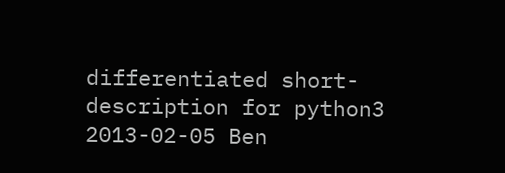differentiated short-description for python3
2013-02-05 Ben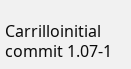Carrilloinitial commit 1.07-1